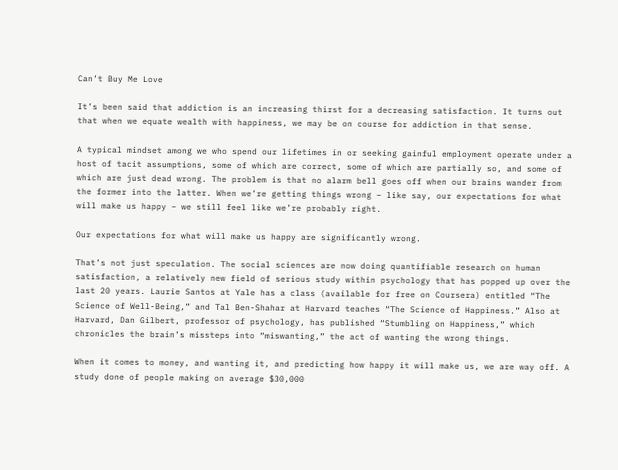Can’t Buy Me Love

It’s been said that addiction is an increasing thirst for a decreasing satisfaction. It turns out that when we equate wealth with happiness, we may be on course for addiction in that sense.

A typical mindset among we who spend our lifetimes in or seeking gainful employment operate under a host of tacit assumptions, some of which are correct, some of which are partially so, and some of which are just dead wrong. The problem is that no alarm bell goes off when our brains wander from the former into the latter. When we’re getting things wrong – like say, our expectations for what will make us happy – we still feel like we’re probably right.

Our expectations for what will make us happy are significantly wrong.

That’s not just speculation. The social sciences are now doing quantifiable research on human satisfaction, a relatively new field of serious study within psychology that has popped up over the last 20 years. Laurie Santos at Yale has a class (available for free on Coursera) entitled “The Science of Well-Being,” and Tal Ben-Shahar at Harvard teaches “The Science of Happiness.” Also at Harvard, Dan Gilbert, professor of psychology, has published “Stumbling on Happiness,” which chronicles the brain’s missteps into “miswanting,” the act of wanting the wrong things.

When it comes to money, and wanting it, and predicting how happy it will make us, we are way off. A study done of people making on average $30,000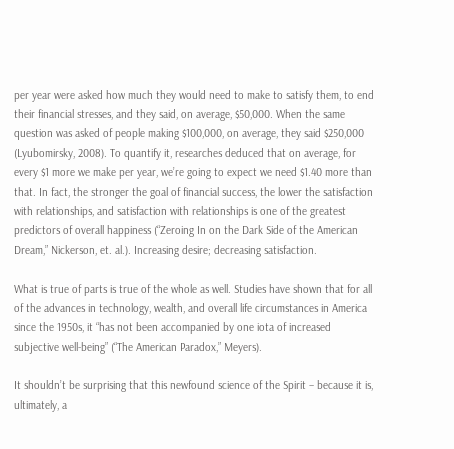per year were asked how much they would need to make to satisfy them, to end their financial stresses, and they said, on average, $50,000. When the same question was asked of people making $100,000, on average, they said $250,000 (Lyubomirsky, 2008). To quantify it, researches deduced that on average, for every $1 more we make per year, we’re going to expect we need $1.40 more than that. In fact, the stronger the goal of financial success, the lower the satisfaction with relationships, and satisfaction with relationships is one of the greatest predictors of overall happiness (“Zeroing In on the Dark Side of the American Dream,” Nickerson, et. al.). Increasing desire; decreasing satisfaction.

What is true of parts is true of the whole as well. Studies have shown that for all of the advances in technology, wealth, and overall life circumstances in America since the 1950s, it “has not been accompanied by one iota of increased subjective well-being” (“The American Paradox,” Meyers).

It shouldn’t be surprising that this newfound science of the Spirit – because it is, ultimately, a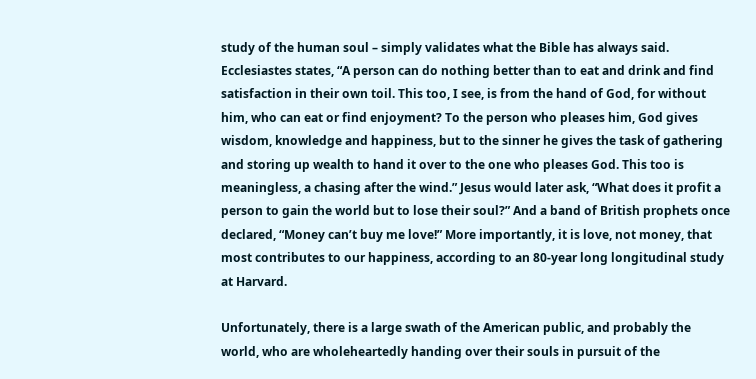study of the human soul – simply validates what the Bible has always said. Ecclesiastes states, “A person can do nothing better than to eat and drink and find satisfaction in their own toil. This too, I see, is from the hand of God, for without him, who can eat or find enjoyment? To the person who pleases him, God gives wisdom, knowledge and happiness, but to the sinner he gives the task of gathering and storing up wealth to hand it over to the one who pleases God. This too is meaningless, a chasing after the wind.” Jesus would later ask, “What does it profit a person to gain the world but to lose their soul?” And a band of British prophets once declared, “Money can’t buy me love!” More importantly, it is love, not money, that most contributes to our happiness, according to an 80-year long longitudinal study at Harvard.

Unfortunately, there is a large swath of the American public, and probably the world, who are wholeheartedly handing over their souls in pursuit of the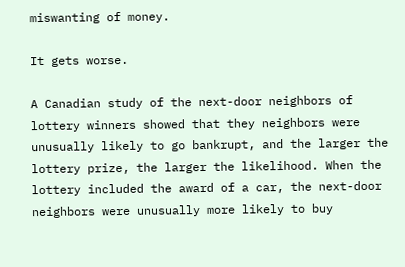miswanting of money.

It gets worse.

A Canadian study of the next-door neighbors of lottery winners showed that they neighbors were unusually likely to go bankrupt, and the larger the lottery prize, the larger the likelihood. When the lottery included the award of a car, the next-door neighbors were unusually more likely to buy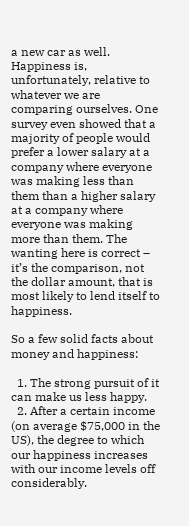a new car as well. Happiness is, unfortunately, relative to whatever we are comparing ourselves. One survey even showed that a majority of people would prefer a lower salary at a company where everyone was making less than them than a higher salary at a company where everyone was making more than them. The wanting here is correct – it’s the comparison, not the dollar amount, that is most likely to lend itself to happiness.

So a few solid facts about money and happiness:

  1. The strong pursuit of it can make us less happy.
  2. After a certain income (on average $75,000 in the US), the degree to which our happiness increases with our income levels off considerably.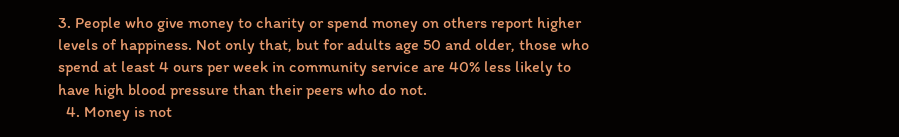3. People who give money to charity or spend money on others report higher levels of happiness. Not only that, but for adults age 50 and older, those who spend at least 4 ours per week in community service are 40% less likely to have high blood pressure than their peers who do not.
  4. Money is not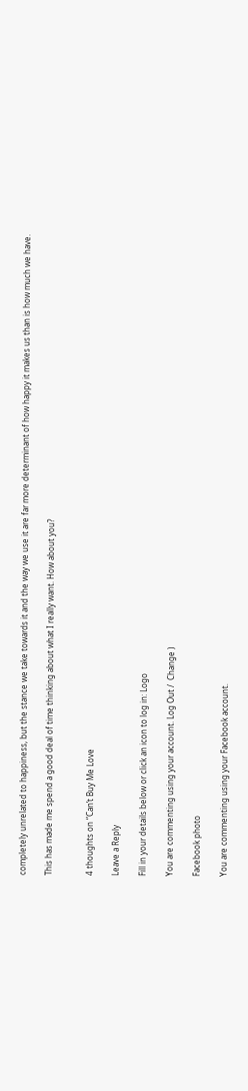completely unrelated to happiness, but the stance we take towards it and the way we use it are far more determinant of how happy it makes us than is how much we have.

This has made me spend a good deal of time thinking about what I really want. How about you?


4 thoughts on “Can’t Buy Me Love

Leave a Reply

Fill in your details below or click an icon to log in: Logo

You are commenting using your account. Log Out /  Change )

Facebook photo

You are commenting using your Facebook account.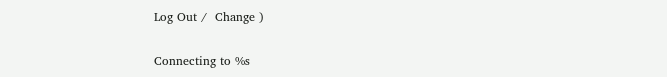Log Out /  Change )

Connecting to %s